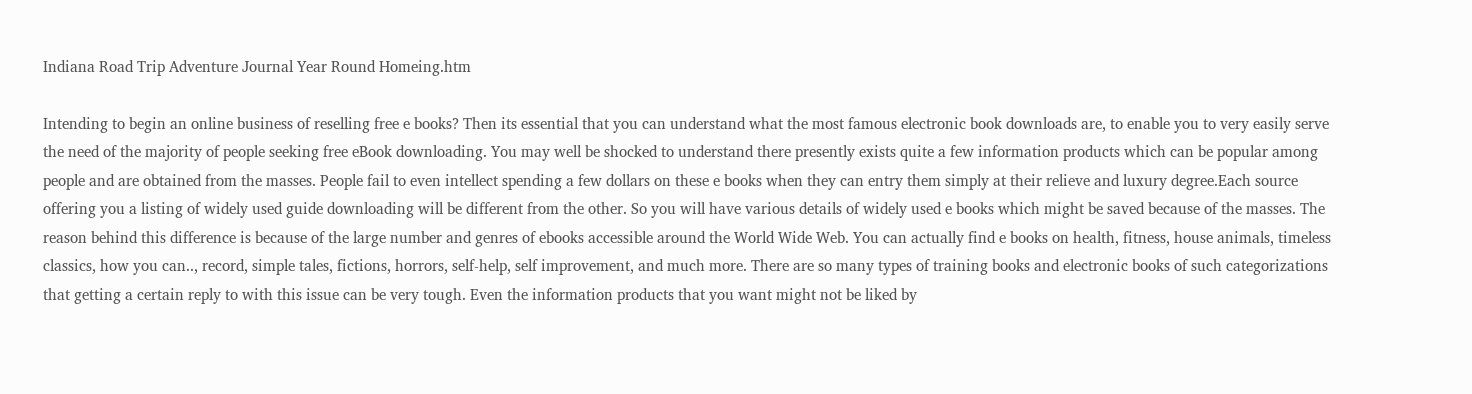Indiana Road Trip Adventure Journal Year Round Homeing.htm

Intending to begin an online business of reselling free e books? Then its essential that you can understand what the most famous electronic book downloads are, to enable you to very easily serve the need of the majority of people seeking free eBook downloading. You may well be shocked to understand there presently exists quite a few information products which can be popular among people and are obtained from the masses. People fail to even intellect spending a few dollars on these e books when they can entry them simply at their relieve and luxury degree.Each source offering you a listing of widely used guide downloading will be different from the other. So you will have various details of widely used e books which might be saved because of the masses. The reason behind this difference is because of the large number and genres of ebooks accessible around the World Wide Web. You can actually find e books on health, fitness, house animals, timeless classics, how you can.., record, simple tales, fictions, horrors, self-help, self improvement, and much more. There are so many types of training books and electronic books of such categorizations that getting a certain reply to with this issue can be very tough. Even the information products that you want might not be liked by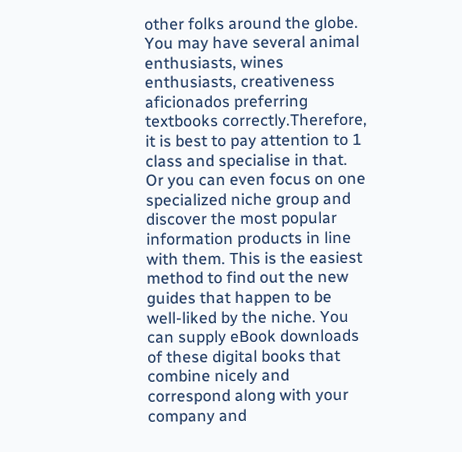other folks around the globe. You may have several animal enthusiasts, wines enthusiasts, creativeness aficionados preferring textbooks correctly.Therefore, it is best to pay attention to 1 class and specialise in that. Or you can even focus on one specialized niche group and discover the most popular information products in line with them. This is the easiest method to find out the new guides that happen to be well-liked by the niche. You can supply eBook downloads of these digital books that combine nicely and correspond along with your company and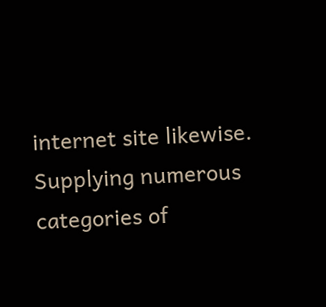internet site likewise. Supplying numerous categories of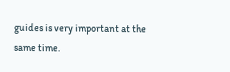guides is very important at the same time.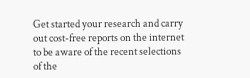Get started your research and carry out cost-free reports on the internet to be aware of the recent selections of the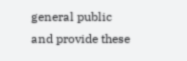general public and provide these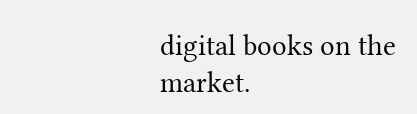digital books on the market.